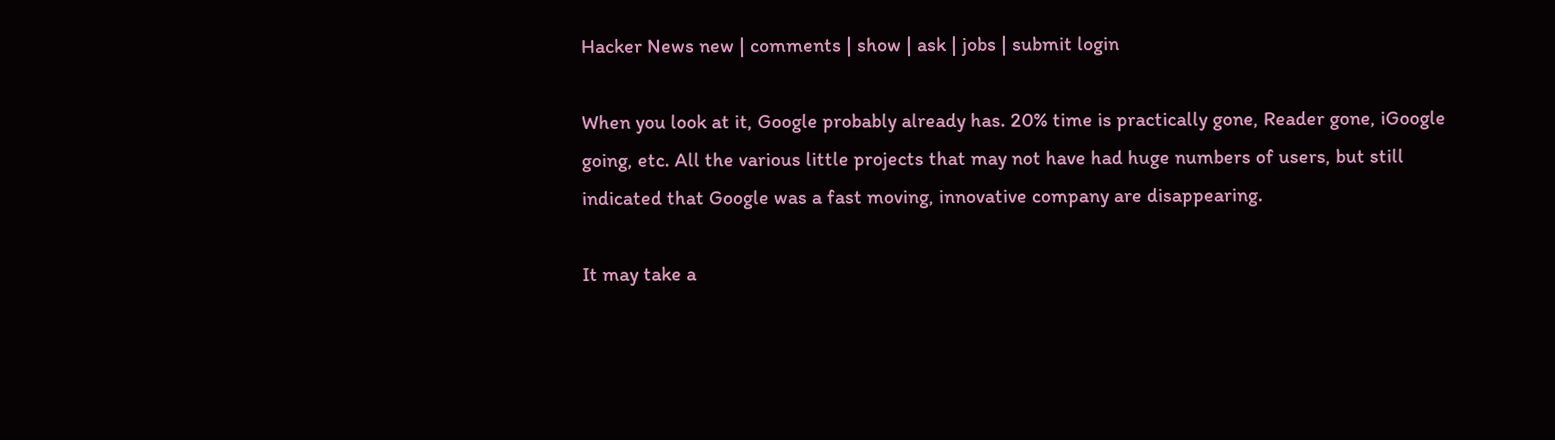Hacker News new | comments | show | ask | jobs | submit login

When you look at it, Google probably already has. 20% time is practically gone, Reader gone, iGoogle going, etc. All the various little projects that may not have had huge numbers of users, but still indicated that Google was a fast moving, innovative company are disappearing.

It may take a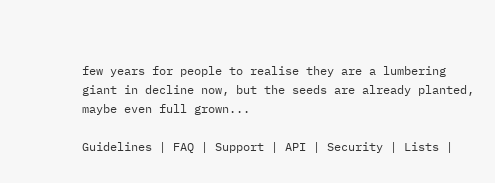few years for people to realise they are a lumbering giant in decline now, but the seeds are already planted, maybe even full grown...

Guidelines | FAQ | Support | API | Security | Lists |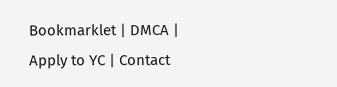Bookmarklet | DMCA | Apply to YC | Contact